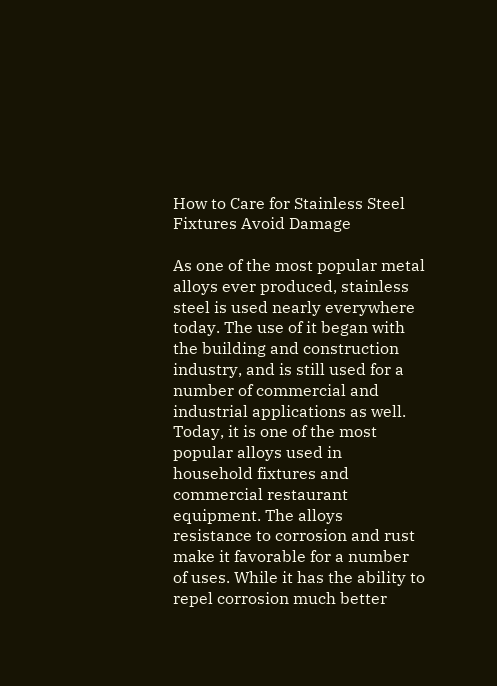How to Care for Stainless Steel Fixtures Avoid Damage

As one of the most popular metal alloys ever produced, stainless steel is used nearly everywhere today. The use of it began with the building and construction industry, and is still used for a number of commercial and industrial applications as well. Today, it is one of the most popular alloys used in household fixtures and commercial restaurant equipment. The alloys resistance to corrosion and rust make it favorable for a number of uses. While it has the ability to repel corrosion much better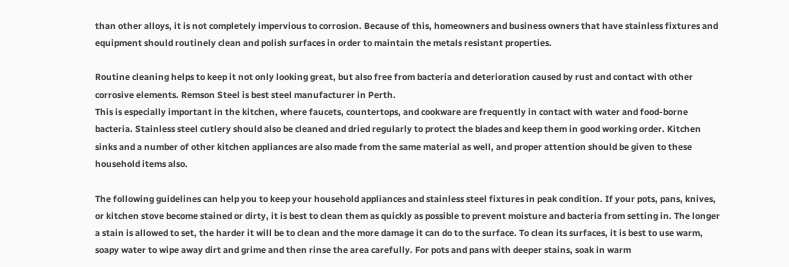than other alloys, it is not completely impervious to corrosion. Because of this, homeowners and business owners that have stainless fixtures and equipment should routinely clean and polish surfaces in order to maintain the metals resistant properties.

Routine cleaning helps to keep it not only looking great, but also free from bacteria and deterioration caused by rust and contact with other corrosive elements. Remson Steel is best steel manufacturer in Perth.
This is especially important in the kitchen, where faucets, countertops, and cookware are frequently in contact with water and food-borne bacteria. Stainless steel cutlery should also be cleaned and dried regularly to protect the blades and keep them in good working order. Kitchen sinks and a number of other kitchen appliances are also made from the same material as well, and proper attention should be given to these household items also.

The following guidelines can help you to keep your household appliances and stainless steel fixtures in peak condition. If your pots, pans, knives, or kitchen stove become stained or dirty, it is best to clean them as quickly as possible to prevent moisture and bacteria from setting in. The longer a stain is allowed to set, the harder it will be to clean and the more damage it can do to the surface. To clean its surfaces, it is best to use warm, soapy water to wipe away dirt and grime and then rinse the area carefully. For pots and pans with deeper stains, soak in warm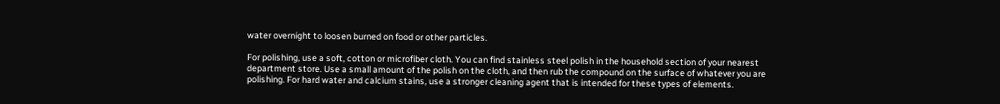water overnight to loosen burned on food or other particles.

For polishing, use a soft, cotton or microfiber cloth. You can find stainless steel polish in the household section of your nearest department store. Use a small amount of the polish on the cloth, and then rub the compound on the surface of whatever you are polishing. For hard water and calcium stains, use a stronger cleaning agent that is intended for these types of elements.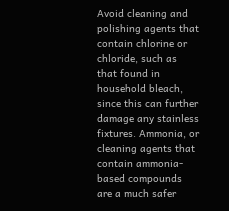Avoid cleaning and polishing agents that contain chlorine or chloride, such as that found in household bleach, since this can further damage any stainless fixtures. Ammonia, or cleaning agents that contain ammonia-based compounds are a much safer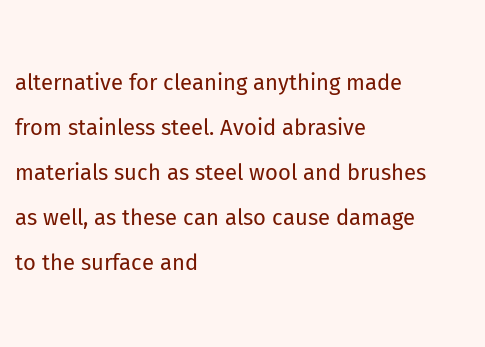alternative for cleaning anything made from stainless steel. Avoid abrasive materials such as steel wool and brushes as well, as these can also cause damage to the surface and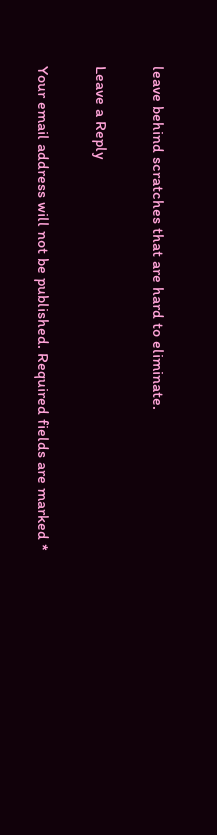leave behind scratches that are hard to eliminate.

Leave a Reply

Your email address will not be published. Required fields are marked *